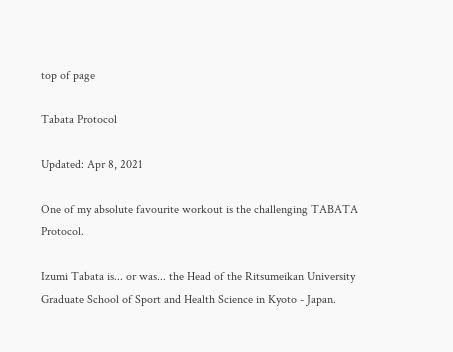top of page

Tabata Protocol

Updated: Apr 8, 2021

One of my absolute favourite workout is the challenging TABATA Protocol.

Izumi Tabata is... or was... the Head of the Ritsumeikan University Graduate School of Sport and Health Science in Kyoto - Japan.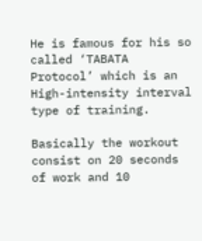He is famous for his so called ‘TABATA Protocol’ which is an High-intensity interval type of training.

Basically the workout consist on 20 seconds of work and 10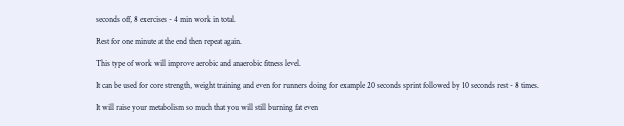seconds off, 8 exercises - 4 min work in total.

Rest for one minute at the end then repeat again.

This type of work will improve aerobic and anaerobic fitness level.

It can be used for core strength, weight training and even for runners doing for example 20 seconds sprint followed by 10 seconds rest - 8 times.

It will raise your metabolism so much that you will still burning fat even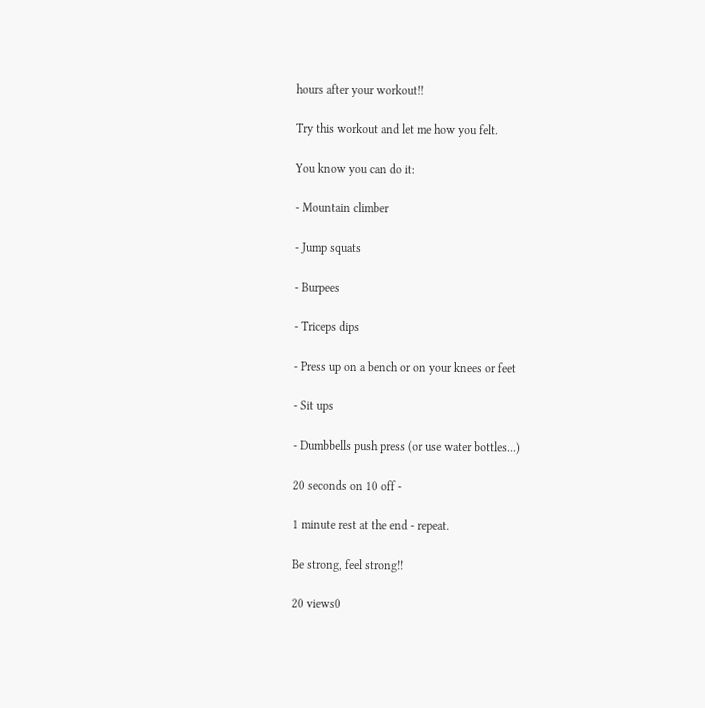hours after your workout!!

Try this workout and let me how you felt.

You know you can do it:

- Mountain climber

- Jump squats

- Burpees

- Triceps dips

- Press up on a bench or on your knees or feet

- Sit ups

- Dumbbells push press (or use water bottles...)

20 seconds on 10 off -

1 minute rest at the end - repeat.

Be strong, feel strong!!

20 views0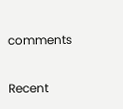comments

Recent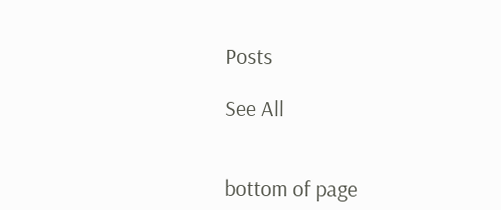Posts

See All


bottom of page